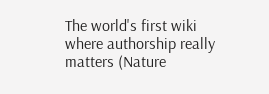The world's first wiki where authorship really matters (Nature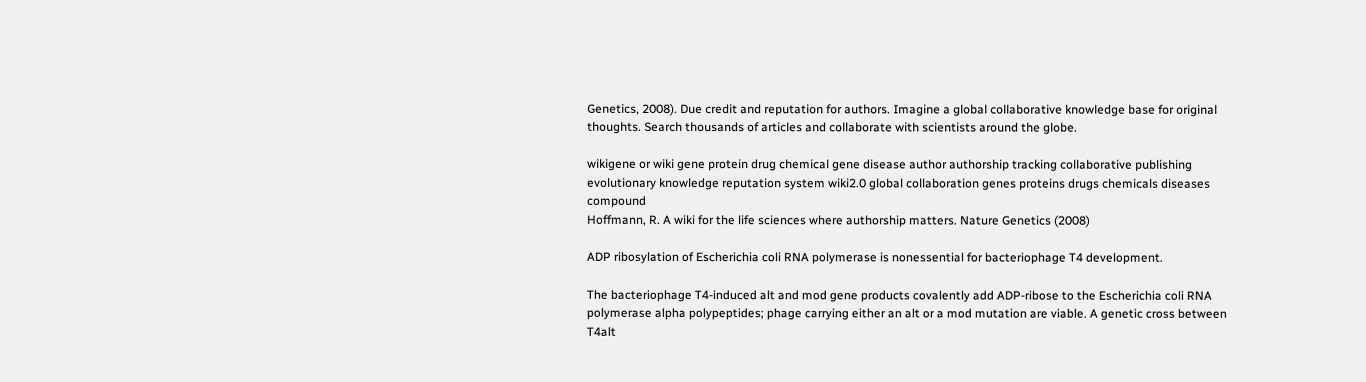Genetics, 2008). Due credit and reputation for authors. Imagine a global collaborative knowledge base for original thoughts. Search thousands of articles and collaborate with scientists around the globe.

wikigene or wiki gene protein drug chemical gene disease author authorship tracking collaborative publishing evolutionary knowledge reputation system wiki2.0 global collaboration genes proteins drugs chemicals diseases compound
Hoffmann, R. A wiki for the life sciences where authorship matters. Nature Genetics (2008)

ADP ribosylation of Escherichia coli RNA polymerase is nonessential for bacteriophage T4 development.

The bacteriophage T4-induced alt and mod gene products covalently add ADP-ribose to the Escherichia coli RNA polymerase alpha polypeptides; phage carrying either an alt or a mod mutation are viable. A genetic cross between T4alt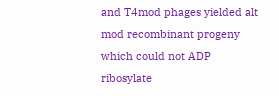and T4mod phages yielded alt mod recombinant progeny which could not ADP ribosylate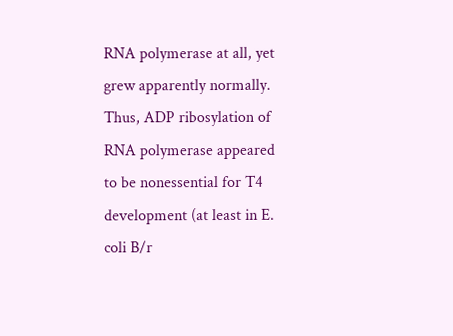RNA polymerase at all, yet grew apparently normally. Thus, ADP ribosylation of RNA polymerase appeared to be nonessential for T4 development (at least in E. coli B/r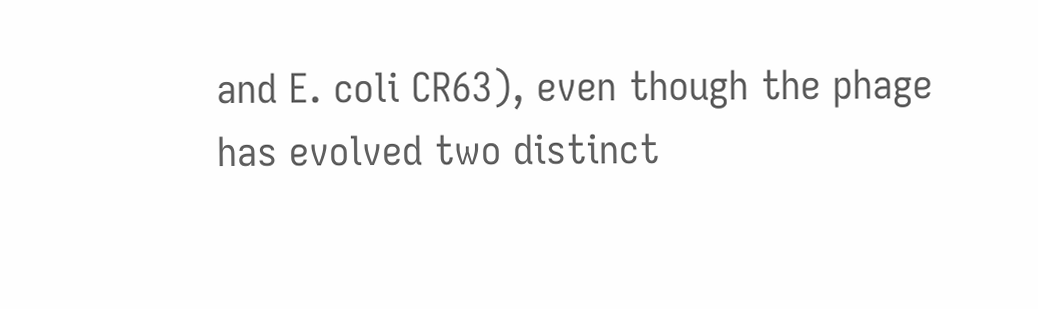and E. coli CR63), even though the phage has evolved two distinct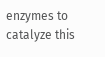enzymes to catalyze this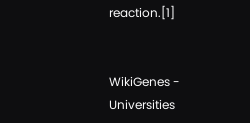reaction.[1]


WikiGenes - Universities